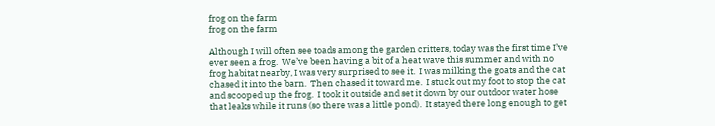frog on the farm
frog on the farm

Although I will often see toads among the garden critters, today was the first time I’ve ever seen a frog.  We’ve been having a bit of a heat wave this summer and with no frog habitat nearby, I was very surprised to see it.  I was milking the goats and the cat chased it into the barn.  Then chased it toward me.  I stuck out my foot to stop the cat and scooped up the frog.  I took it outside and set it down by our outdoor water hose that leaks while it runs (so there was a little pond).  It stayed there long enough to get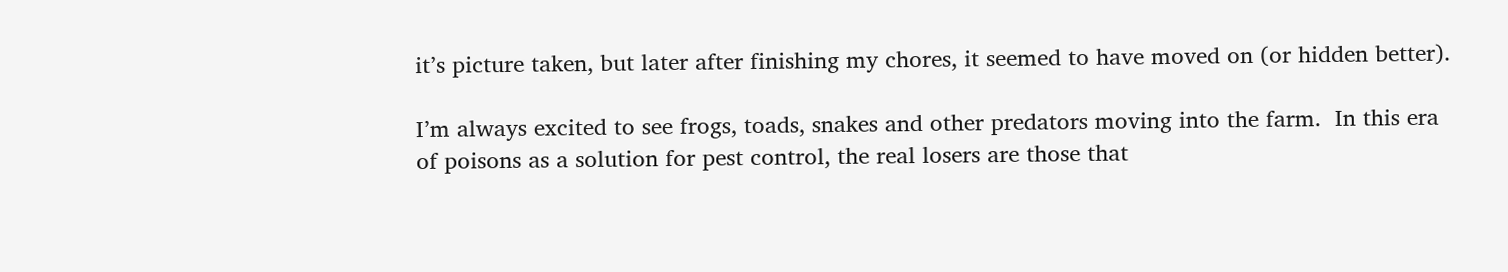it’s picture taken, but later after finishing my chores, it seemed to have moved on (or hidden better).

I’m always excited to see frogs, toads, snakes and other predators moving into the farm.  In this era of poisons as a solution for pest control, the real losers are those that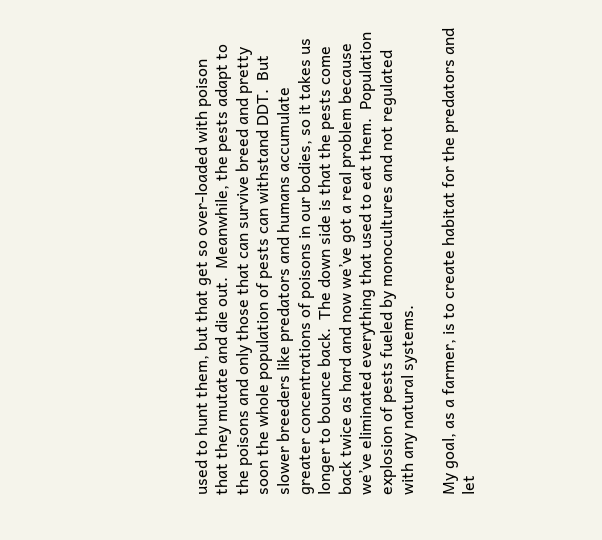used to hunt them, but that get so over-loaded with poison that they mutate and die out.  Meanwhile, the pests adapt to the poisons and only those that can survive breed and pretty soon the whole population of pests can withstand DDT.  But slower breeders like predators and humans accumulate greater concentrations of poisons in our bodies, so it takes us longer to bounce back.  The down side is that the pests come back twice as hard and now we’ve got a real problem because we’ve eliminated everything that used to eat them.  Population explosion of pests fueled by monocultures and not regulated with any natural systems.

My goal, as a farmer, is to create habitat for the predators and let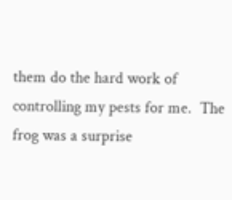them do the hard work of controlling my pests for me.  The frog was a surprise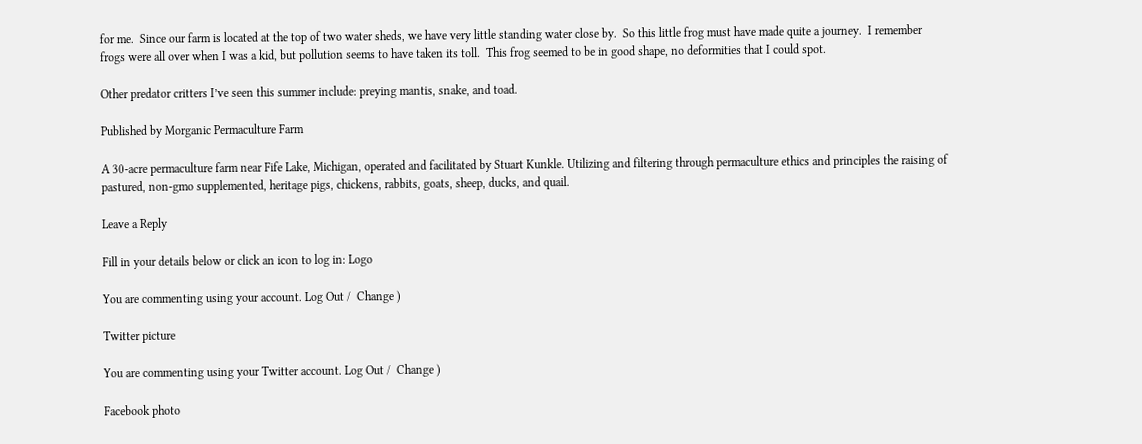for me.  Since our farm is located at the top of two water sheds, we have very little standing water close by.  So this little frog must have made quite a journey.  I remember frogs were all over when I was a kid, but pollution seems to have taken its toll.  This frog seemed to be in good shape, no deformities that I could spot.

Other predator critters I’ve seen this summer include: preying mantis, snake, and toad.

Published by Morganic Permaculture Farm

A 30-acre permaculture farm near Fife Lake, Michigan, operated and facilitated by Stuart Kunkle. Utilizing and filtering through permaculture ethics and principles the raising of pastured, non-gmo supplemented, heritage pigs, chickens, rabbits, goats, sheep, ducks, and quail.

Leave a Reply

Fill in your details below or click an icon to log in: Logo

You are commenting using your account. Log Out /  Change )

Twitter picture

You are commenting using your Twitter account. Log Out /  Change )

Facebook photo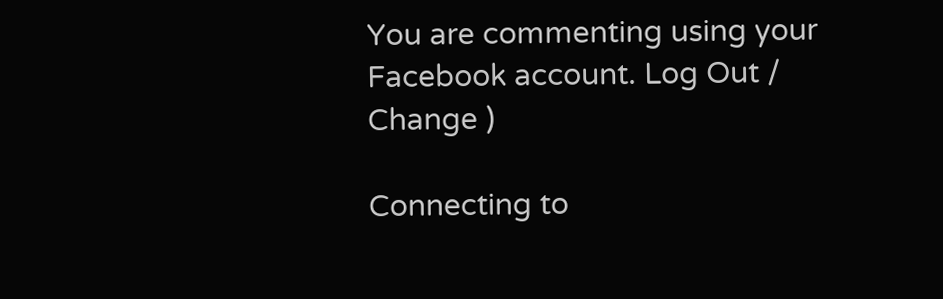You are commenting using your Facebook account. Log Out /  Change )

Connecting to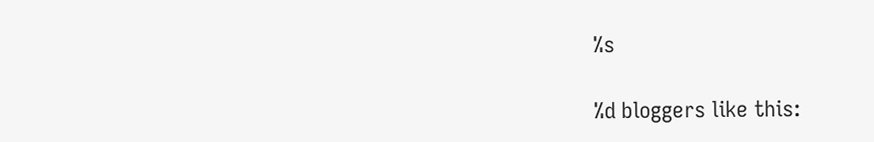%s

%d bloggers like this: